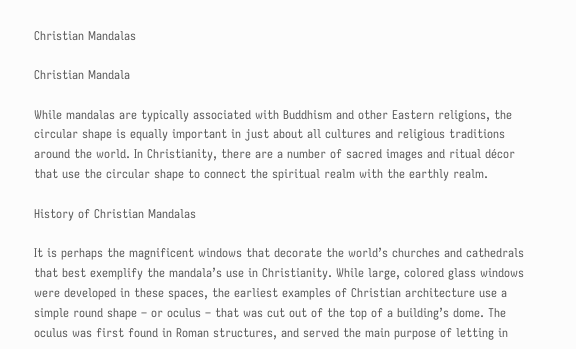Christian Mandalas

Christian Mandala

While mandalas are typically associated with Buddhism and other Eastern religions, the circular shape is equally important in just about all cultures and religious traditions around the world. In Christianity, there are a number of sacred images and ritual décor that use the circular shape to connect the spiritual realm with the earthly realm.

History of Christian Mandalas

It is perhaps the magnificent windows that decorate the world’s churches and cathedrals that best exemplify the mandala’s use in Christianity. While large, colored glass windows were developed in these spaces, the earliest examples of Christian architecture use a simple round shape – or oculus – that was cut out of the top of a building’s dome. The oculus was first found in Roman structures, and served the main purpose of letting in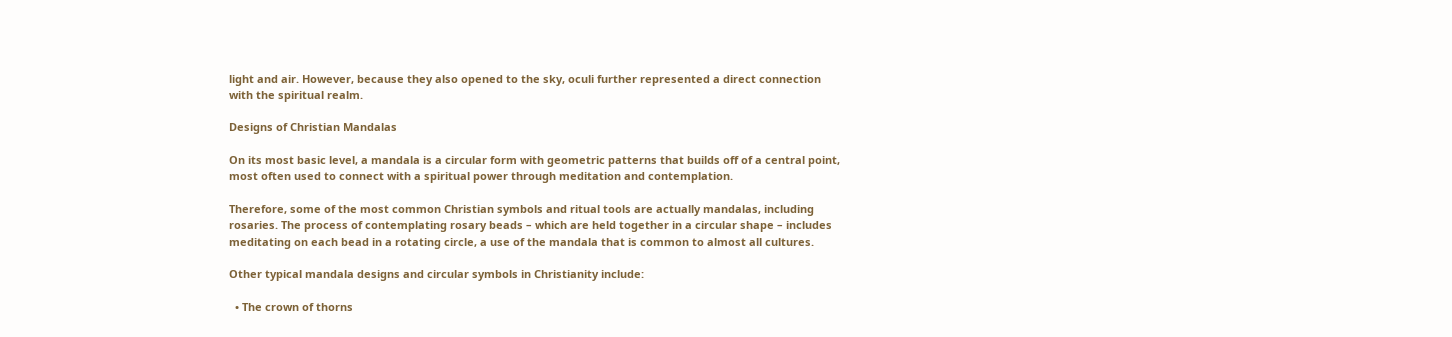light and air. However, because they also opened to the sky, oculi further represented a direct connection with the spiritual realm.

Designs of Christian Mandalas

On its most basic level, a mandala is a circular form with geometric patterns that builds off of a central point, most often used to connect with a spiritual power through meditation and contemplation.

Therefore, some of the most common Christian symbols and ritual tools are actually mandalas, including rosaries. The process of contemplating rosary beads – which are held together in a circular shape – includes meditating on each bead in a rotating circle, a use of the mandala that is common to almost all cultures.

Other typical mandala designs and circular symbols in Christianity include:

  • The crown of thorns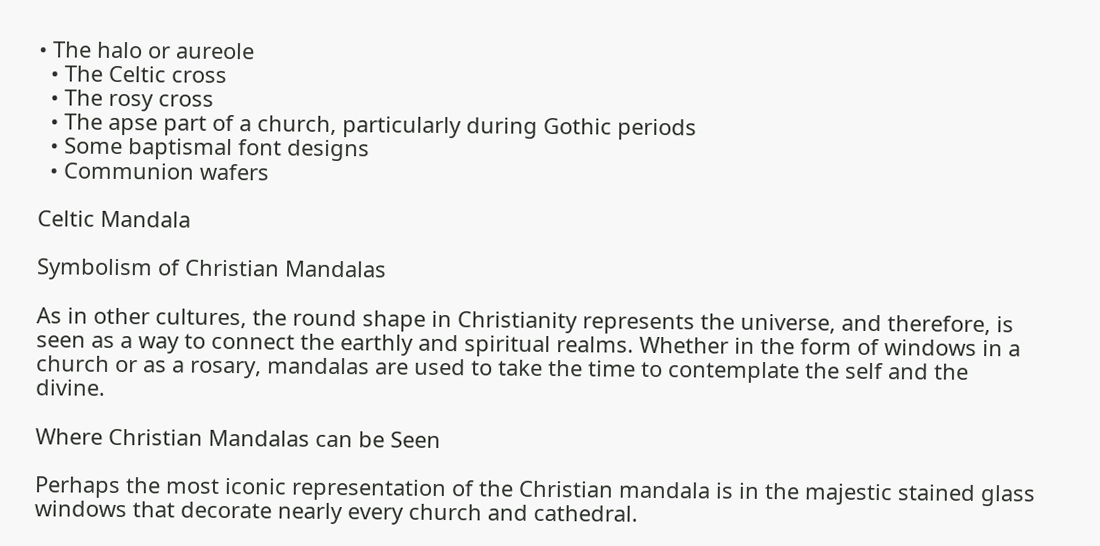• The halo or aureole
  • The Celtic cross
  • The rosy cross
  • The apse part of a church, particularly during Gothic periods
  • Some baptismal font designs
  • Communion wafers

Celtic Mandala

Symbolism of Christian Mandalas

As in other cultures, the round shape in Christianity represents the universe, and therefore, is seen as a way to connect the earthly and spiritual realms. Whether in the form of windows in a church or as a rosary, mandalas are used to take the time to contemplate the self and the divine.

Where Christian Mandalas can be Seen

Perhaps the most iconic representation of the Christian mandala is in the majestic stained glass windows that decorate nearly every church and cathedral.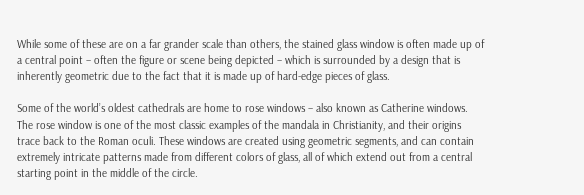While some of these are on a far grander scale than others, the stained glass window is often made up of a central point – often the figure or scene being depicted – which is surrounded by a design that is inherently geometric due to the fact that it is made up of hard-edge pieces of glass.

Some of the world’s oldest cathedrals are home to rose windows – also known as Catherine windows. The rose window is one of the most classic examples of the mandala in Christianity, and their origins trace back to the Roman oculi. These windows are created using geometric segments, and can contain extremely intricate patterns made from different colors of glass, all of which extend out from a central starting point in the middle of the circle.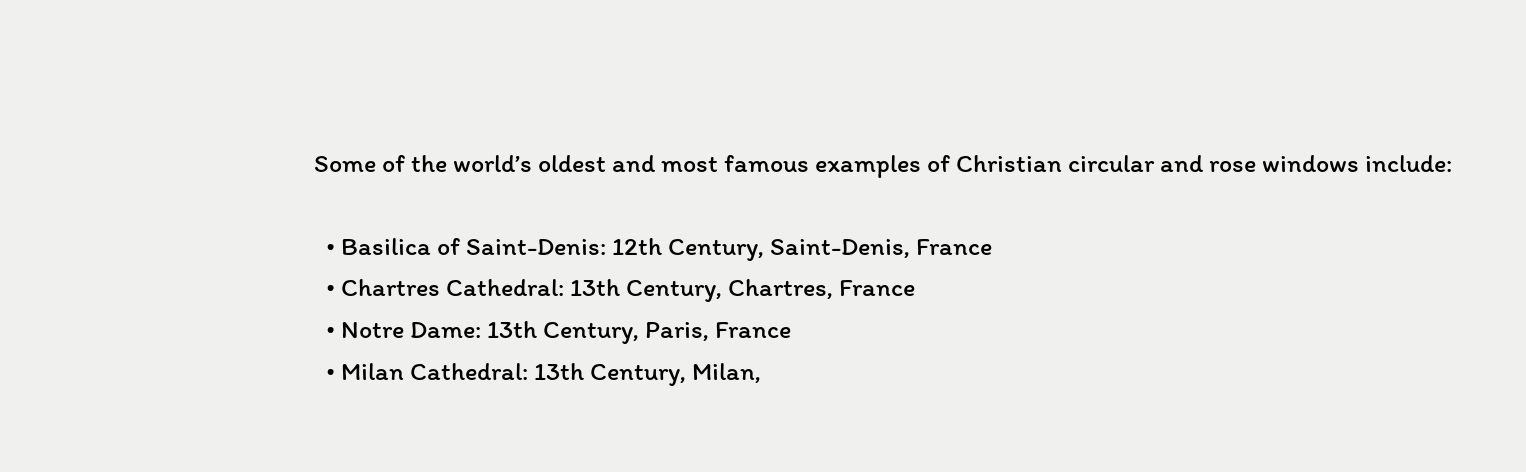Some of the world’s oldest and most famous examples of Christian circular and rose windows include:

  • Basilica of Saint-Denis: 12th Century, Saint-Denis, France
  • Chartres Cathedral: 13th Century, Chartres, France
  • Notre Dame: 13th Century, Paris, France
  • Milan Cathedral: 13th Century, Milan,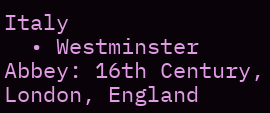Italy
  • Westminster Abbey: 16th Century, London, England